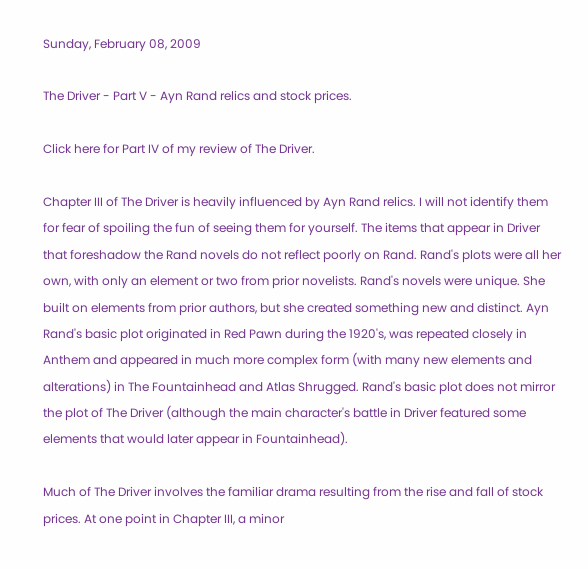Sunday, February 08, 2009

The Driver - Part V - Ayn Rand relics and stock prices.

Click here for Part IV of my review of The Driver.

Chapter III of The Driver is heavily influenced by Ayn Rand relics. I will not identify them for fear of spoiling the fun of seeing them for yourself. The items that appear in Driver that foreshadow the Rand novels do not reflect poorly on Rand. Rand's plots were all her own, with only an element or two from prior novelists. Rand's novels were unique. She built on elements from prior authors, but she created something new and distinct. Ayn Rand's basic plot originated in Red Pawn during the 1920's, was repeated closely in Anthem and appeared in much more complex form (with many new elements and alterations) in The Fountainhead and Atlas Shrugged. Rand's basic plot does not mirror the plot of The Driver (although the main character's battle in Driver featured some elements that would later appear in Fountainhead).

Much of The Driver involves the familiar drama resulting from the rise and fall of stock prices. At one point in Chapter III, a minor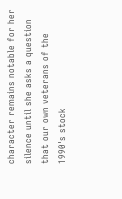character remains notable for her silence until she asks a question that our own veterans of the 1990's stock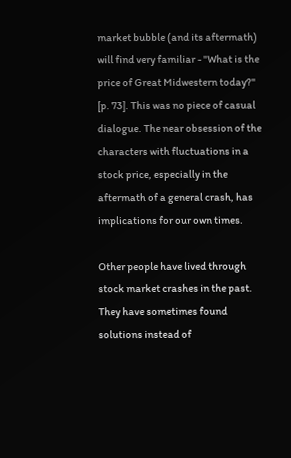market bubble (and its aftermath) will find very familiar - "What is the price of Great Midwestern today?" [p. 73]. This was no piece of casual dialogue. The near obsession of the characters with fluctuations in a stock price, especially in the aftermath of a general crash, has implications for our own times.

Other people have lived through stock market crashes in the past. They have sometimes found solutions instead of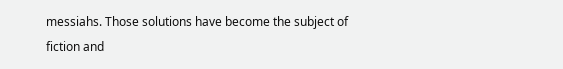messiahs. Those solutions have become the subject of fiction and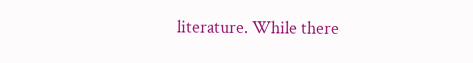literature. While there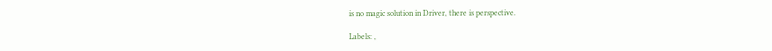is no magic solution in Driver, there is perspective.

Labels: ,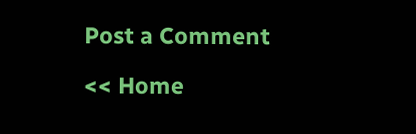Post a Comment

<< Home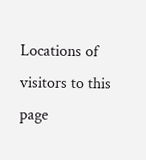Locations of visitors to this page